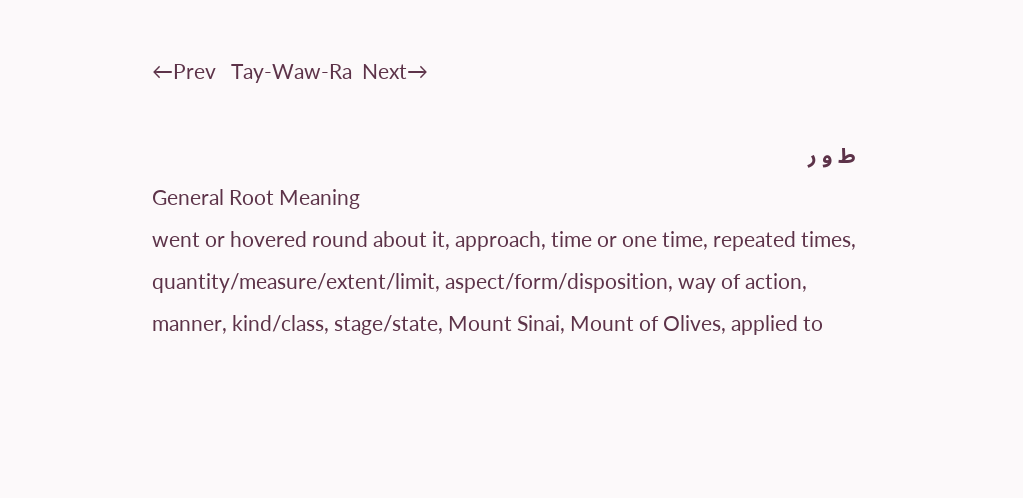←Prev   Tay-Waw-Ra  Next→

ط و ر
General Root Meaning
went or hovered round about it, approach, time or one time, repeated times, quantity/measure/extent/limit, aspect/form/disposition, way of action, manner, kind/class, stage/state, Mount Sinai, Mount of Olives, applied to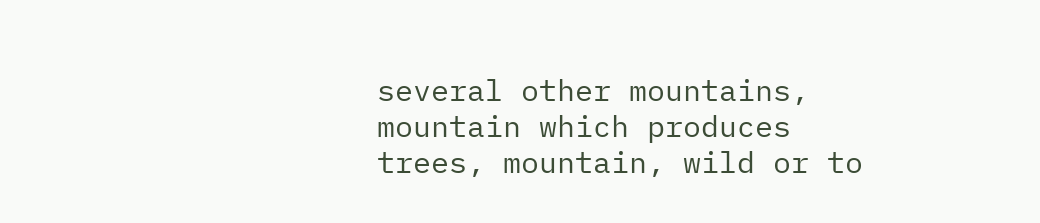several other mountains, mountain which produces trees, mountain, wild or to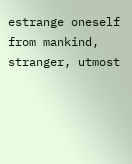estrange oneself from mankind, stranger, utmost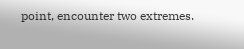point, encounter two extremes.